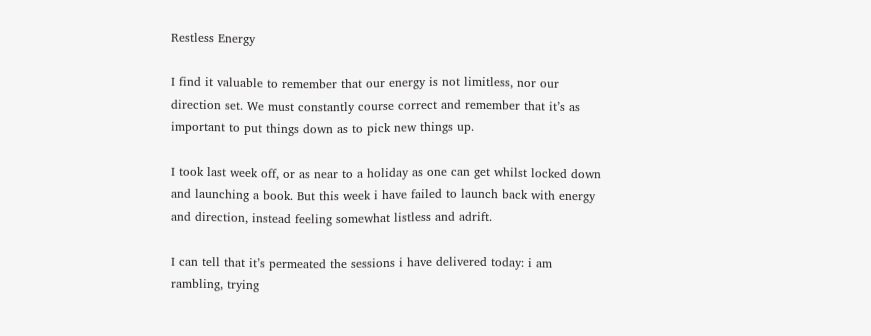Restless Energy

I find it valuable to remember that our energy is not limitless, nor our direction set. We must constantly course correct and remember that it’s as important to put things down as to pick new things up.

I took last week off, or as near to a holiday as one can get whilst locked down and launching a book. But this week i have failed to launch back with energy and direction, instead feeling somewhat listless and adrift.

I can tell that it’s permeated the sessions i have delivered today: i am rambling, trying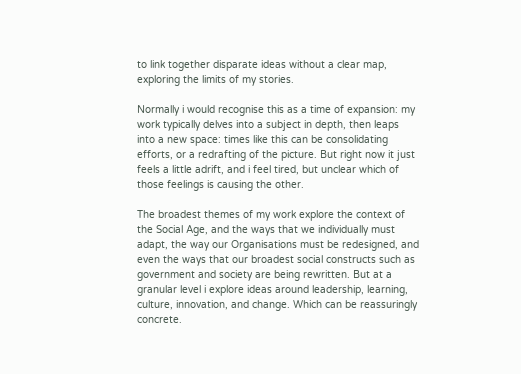to link together disparate ideas without a clear map, exploring the limits of my stories.

Normally i would recognise this as a time of expansion: my work typically delves into a subject in depth, then leaps into a new space: times like this can be consolidating efforts, or a redrafting of the picture. But right now it just feels a little adrift, and i feel tired, but unclear which of those feelings is causing the other.

The broadest themes of my work explore the context of the Social Age, and the ways that we individually must adapt, the way our Organisations must be redesigned, and even the ways that our broadest social constructs such as government and society are being rewritten. But at a granular level i explore ideas around leadership, learning, culture, innovation, and change. Which can be reassuringly concrete.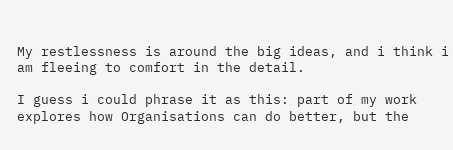My restlessness is around the big ideas, and i think i am fleeing to comfort in the detail.

I guess i could phrase it as this: part of my work explores how Organisations can do better, but the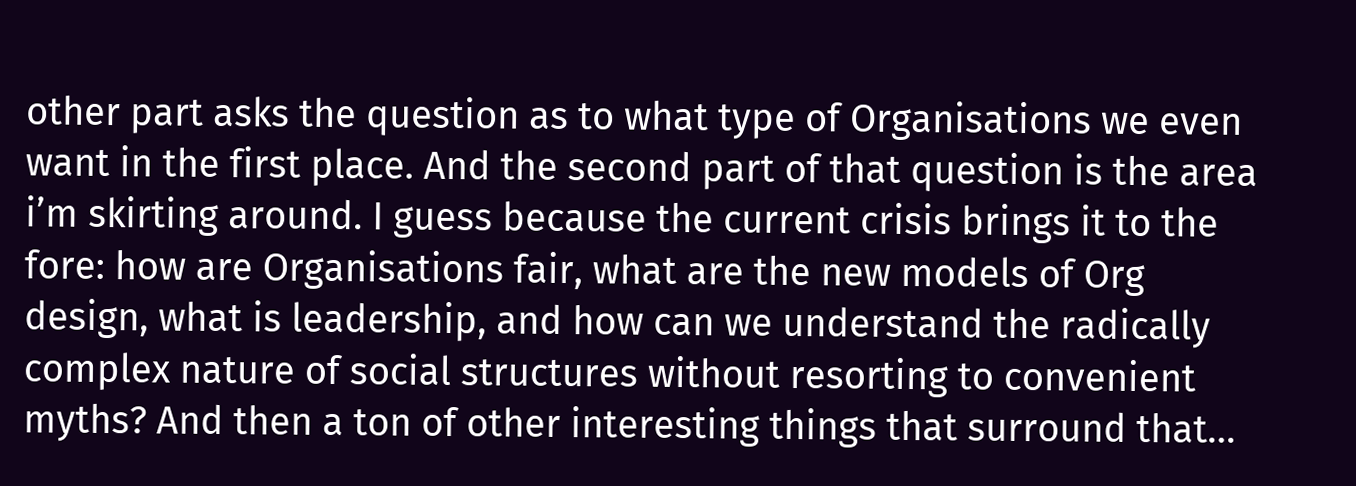other part asks the question as to what type of Organisations we even want in the first place. And the second part of that question is the area i’m skirting around. I guess because the current crisis brings it to the fore: how are Organisations fair, what are the new models of Org design, what is leadership, and how can we understand the radically complex nature of social structures without resorting to convenient myths? And then a ton of other interesting things that surround that…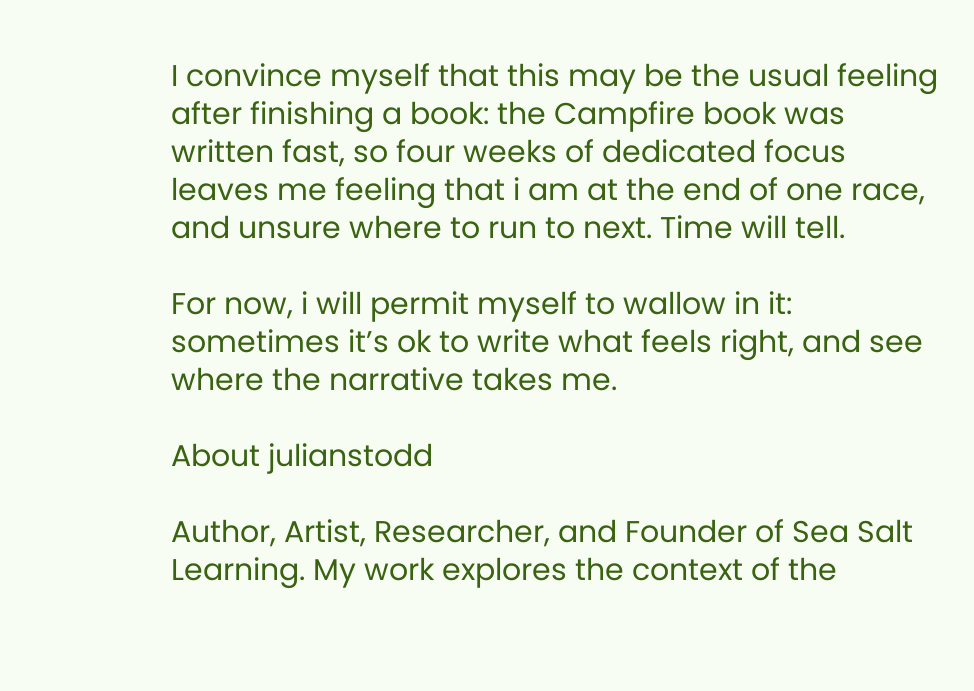I convince myself that this may be the usual feeling after finishing a book: the Campfire book was written fast, so four weeks of dedicated focus leaves me feeling that i am at the end of one race, and unsure where to run to next. Time will tell.

For now, i will permit myself to wallow in it: sometimes it’s ok to write what feels right, and see where the narrative takes me.

About julianstodd

Author, Artist, Researcher, and Founder of Sea Salt Learning. My work explores the context of the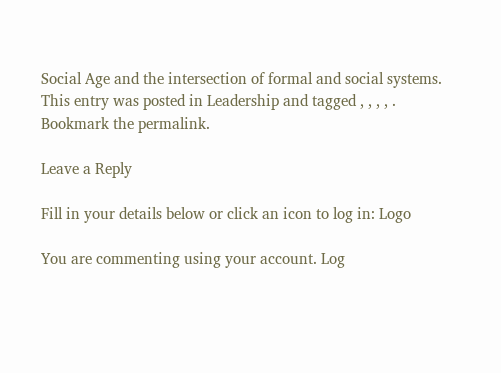Social Age and the intersection of formal and social systems.
This entry was posted in Leadership and tagged , , , , . Bookmark the permalink.

Leave a Reply

Fill in your details below or click an icon to log in: Logo

You are commenting using your account. Log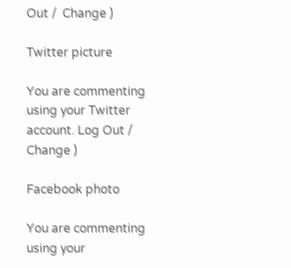Out /  Change )

Twitter picture

You are commenting using your Twitter account. Log Out /  Change )

Facebook photo

You are commenting using your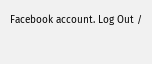Facebook account. Log Out /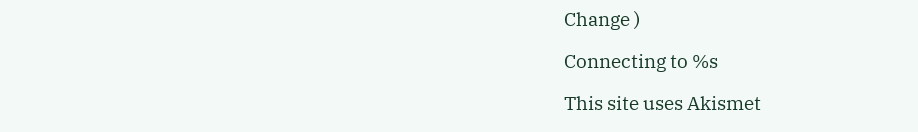Change )

Connecting to %s

This site uses Akismet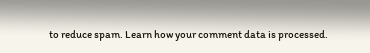to reduce spam. Learn how your comment data is processed.